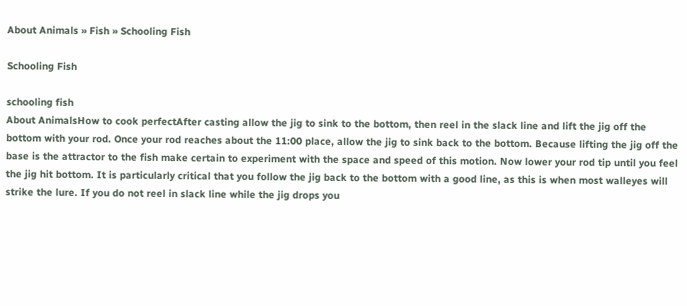About Animals » Fish » Schooling Fish

Schooling Fish

schooling fish
About AnimalsHow to cook perfectAfter casting allow the jig to sink to the bottom, then reel in the slack line and lift the jig off the bottom with your rod. Once your rod reaches about the 11:00 place, allow the jig to sink back to the bottom. Because lifting the jig off the base is the attractor to the fish make certain to experiment with the space and speed of this motion. Now lower your rod tip until you feel the jig hit bottom. It is particularly critical that you follow the jig back to the bottom with a good line, as this is when most walleyes will strike the lure. If you do not reel in slack line while the jig drops you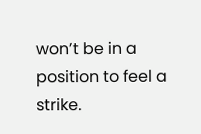won’t be in a position to feel a strike.